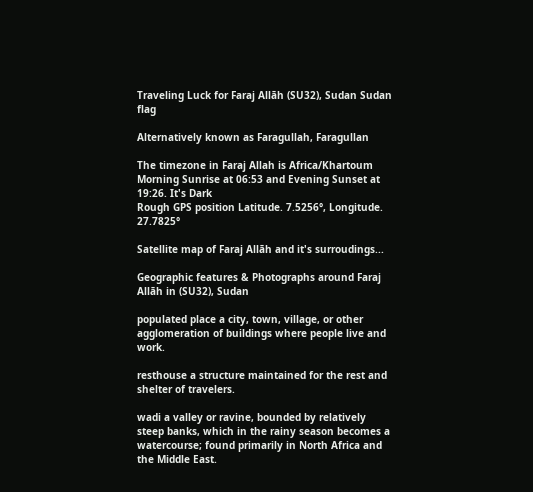Traveling Luck for Faraj Allāh (SU32), Sudan Sudan flag

Alternatively known as Faragullah, Faragullan

The timezone in Faraj Allah is Africa/Khartoum
Morning Sunrise at 06:53 and Evening Sunset at 19:26. It's Dark
Rough GPS position Latitude. 7.5256°, Longitude. 27.7825°

Satellite map of Faraj Allāh and it's surroudings...

Geographic features & Photographs around Faraj Allāh in (SU32), Sudan

populated place a city, town, village, or other agglomeration of buildings where people live and work.

resthouse a structure maintained for the rest and shelter of travelers.

wadi a valley or ravine, bounded by relatively steep banks, which in the rainy season becomes a watercourse; found primarily in North Africa and the Middle East.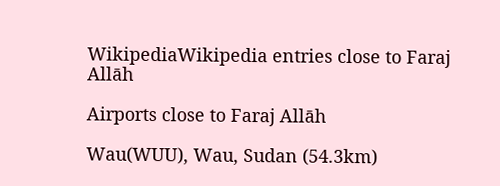WikipediaWikipedia entries close to Faraj Allāh

Airports close to Faraj Allāh

Wau(WUU), Wau, Sudan (54.3km)